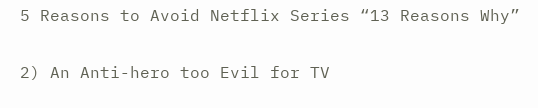5 Reasons to Avoid Netflix Series “13 Reasons Why”

2) An Anti-hero too Evil for TV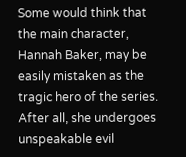Some would think that the main character, Hannah Baker, may be easily mistaken as the tragic hero of the series.  After all, she undergoes unspeakable evil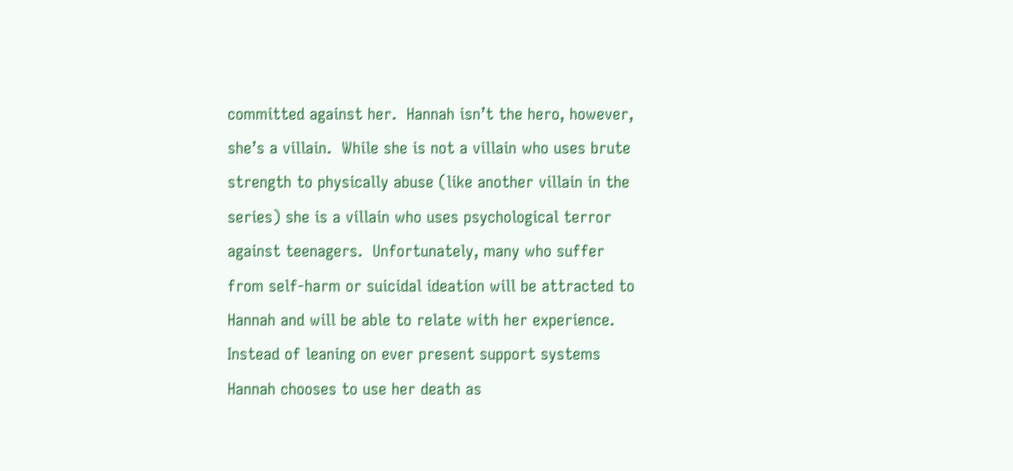committed against her.  Hannah isn’t the hero, however, she’s a villain.  While she is not a villain who uses brute strength to physically abuse (like another villain in the series) she is a villain who uses psychological terror against teenagers.  Unfortunately, many who suffer from self-harm or suicidal ideation will be attracted to Hannah and will be able to relate with her experience.  Instead of leaning on ever present support systems Hannah chooses to use her death as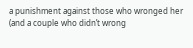a punishment against those who wronged her (and a couple who didn’t wrong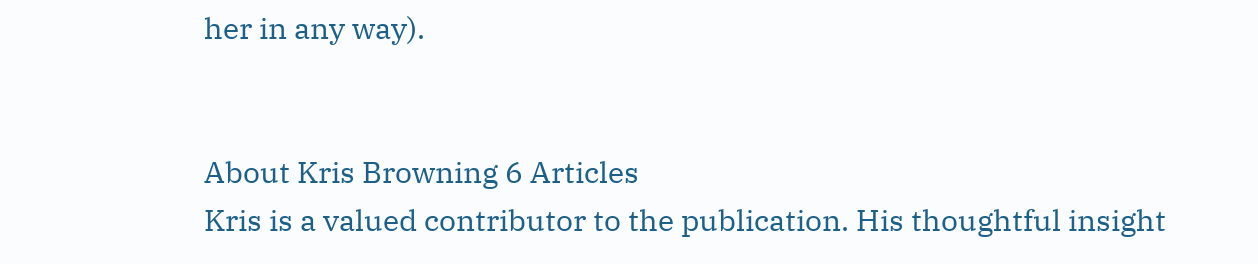her in any way).


About Kris Browning 6 Articles
Kris is a valued contributor to the publication. His thoughtful insight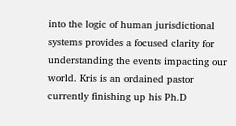into the logic of human jurisdictional systems provides a focused clarity for understanding the events impacting our world. Kris is an ordained pastor currently finishing up his Ph.D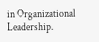in Organizational Leadership.